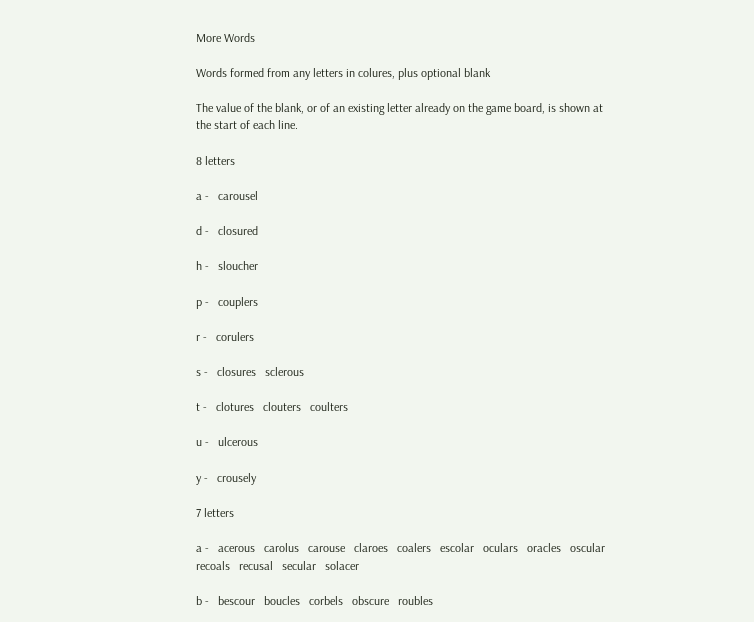More Words

Words formed from any letters in colures, plus optional blank

The value of the blank, or of an existing letter already on the game board, is shown at the start of each line.

8 letters

a -   carousel

d -   closured

h -   sloucher

p -   couplers

r -   corulers

s -   closures   sclerous

t -   clotures   clouters   coulters

u -   ulcerous

y -   crousely

7 letters

a -   acerous   carolus   carouse   claroes   coalers   escolar   oculars   oracles   oscular   recoals   recusal   secular   solacer

b -   bescour   boucles   corbels   obscure   roubles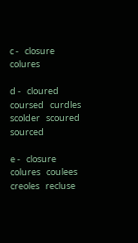c -   closure   colures

d -   cloured   coursed   curdles   scolder   scoured   sourced

e -   closure   colures   coulees   creoles   recluse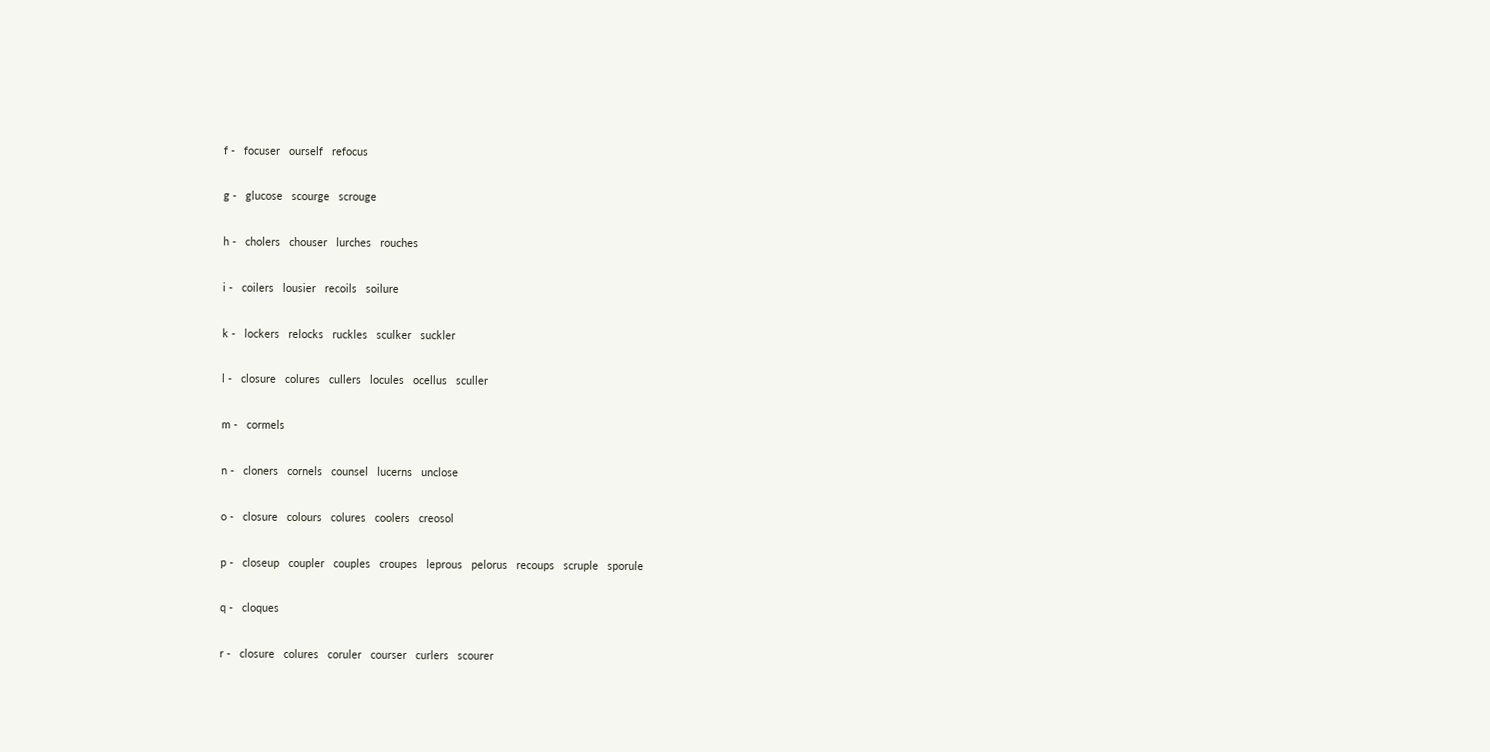f -   focuser   ourself   refocus

g -   glucose   scourge   scrouge

h -   cholers   chouser   lurches   rouches

i -   coilers   lousier   recoils   soilure

k -   lockers   relocks   ruckles   sculker   suckler

l -   closure   colures   cullers   locules   ocellus   sculler

m -   cormels

n -   cloners   cornels   counsel   lucerns   unclose

o -   closure   colours   colures   coolers   creosol

p -   closeup   coupler   couples   croupes   leprous   pelorus   recoups   scruple   sporule

q -   cloques

r -   closure   colures   coruler   courser   curlers   scourer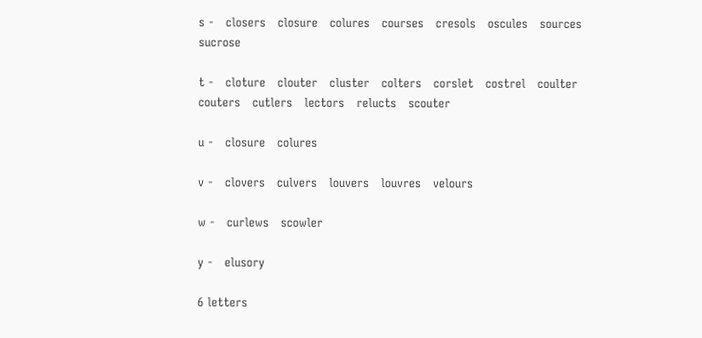s -   closers   closure   colures   courses   cresols   oscules   sources   sucrose

t -   cloture   clouter   cluster   colters   corslet   costrel   coulter   couters   cutlers   lectors   relucts   scouter

u -   closure   colures

v -   clovers   culvers   louvers   louvres   velours

w -   curlews   scowler

y -   elusory

6 letters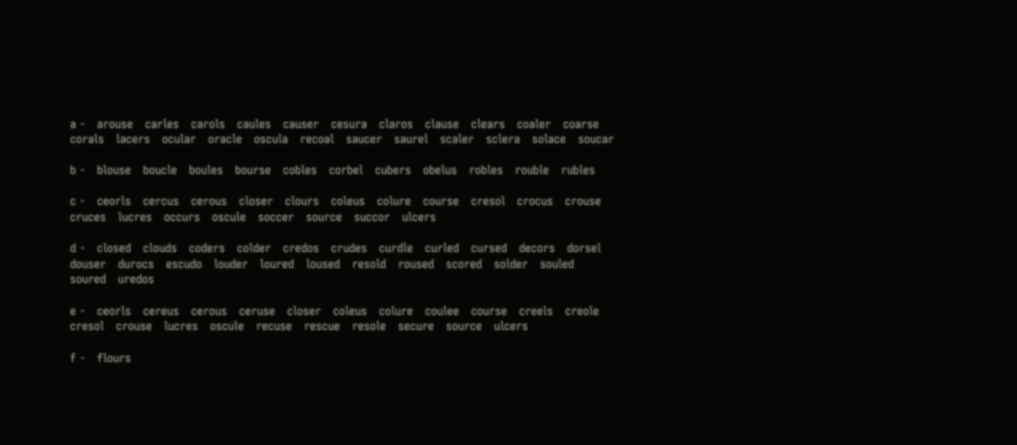a -   arouse   carles   carols   caules   causer   cesura   claros   clause   clears   coaler   coarse   corals   lacers   ocular   oracle   oscula   recoal   saucer   saurel   scaler   sclera   solace   soucar

b -   blouse   boucle   boules   bourse   cobles   corbel   cubers   obelus   robles   rouble   rubles

c -   ceorls   cercus   cerous   closer   clours   coleus   colure   course   cresol   crocus   crouse   cruces   lucres   occurs   oscule   soccer   source   succor   ulcers

d -   closed   clouds   coders   colder   credos   crudes   curdle   curled   cursed   decors   dorsel   douser   durocs   escudo   louder   loured   loused   resold   roused   scored   solder   souled   soured   uredos

e -   ceorls   cereus   cerous   ceruse   closer   coleus   colure   coulee   course   creels   creole   cresol   crouse   lucres   oscule   recuse   rescue   resole   secure   source   ulcers

f -   flours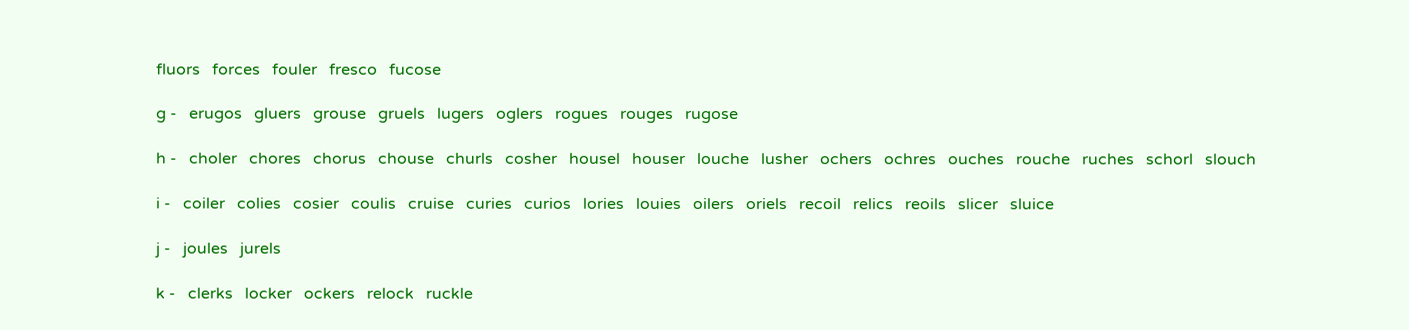fluors   forces   fouler   fresco   fucose

g -   erugos   gluers   grouse   gruels   lugers   oglers   rogues   rouges   rugose

h -   choler   chores   chorus   chouse   churls   cosher   housel   houser   louche   lusher   ochers   ochres   ouches   rouche   ruches   schorl   slouch

i -   coiler   colies   cosier   coulis   cruise   curies   curios   lories   louies   oilers   oriels   recoil   relics   reoils   slicer   sluice

j -   joules   jurels

k -   clerks   locker   ockers   relock   ruckle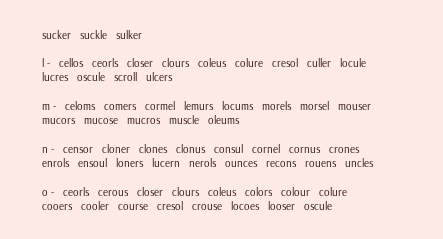sucker   suckle   sulker

l -   cellos   ceorls   closer   clours   coleus   colure   cresol   culler   locule   lucres   oscule   scroll   ulcers

m -   celoms   comers   cormel   lemurs   locums   morels   morsel   mouser   mucors   mucose   mucros   muscle   oleums

n -   censor   cloner   clones   clonus   consul   cornel   cornus   crones   enrols   ensoul   loners   lucern   nerols   ounces   recons   rouens   uncles

o -   ceorls   cerous   closer   clours   coleus   colors   colour   colure   cooers   cooler   course   cresol   crouse   locoes   looser   oscule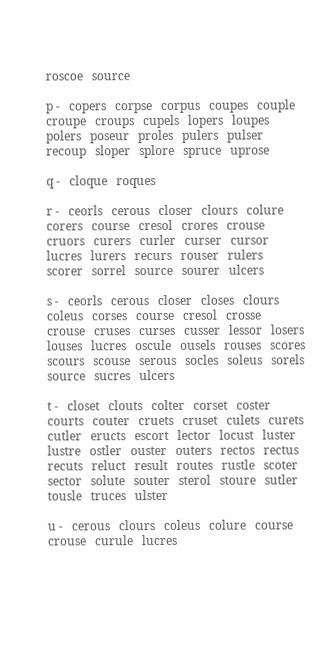roscoe   source

p -   copers   corpse   corpus   coupes   couple   croupe   croups   cupels   lopers   loupes   polers   poseur   proles   pulers   pulser   recoup   sloper   splore   spruce   uprose

q -   cloque   roques

r -   ceorls   cerous   closer   clours   colure   corers   course   cresol   crores   crouse   cruors   curers   curler   curser   cursor   lucres   lurers   recurs   rouser   rulers   scorer   sorrel   source   sourer   ulcers

s -   ceorls   cerous   closer   closes   clours   coleus   corses   course   cresol   crosse   crouse   cruses   curses   cusser   lessor   losers   louses   lucres   oscule   ousels   rouses   scores   scours   scouse   serous   socles   soleus   sorels   source   sucres   ulcers

t -   closet   clouts   colter   corset   coster   courts   couter   cruets   cruset   culets   curets   cutler   eructs   escort   lector   locust   luster   lustre   ostler   ouster   outers   rectos   rectus   recuts   reluct   result   routes   rustle   scoter   sector   solute   souter   sterol   stoure   sutler   tousle   truces   ulster

u -   cerous   clours   coleus   colure   course   crouse   curule   lucres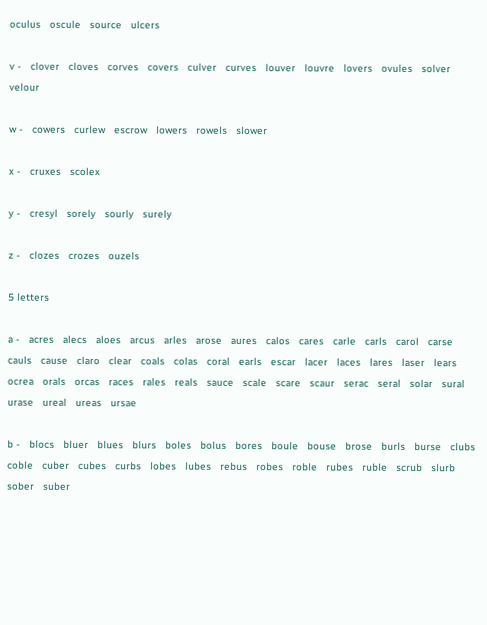oculus   oscule   source   ulcers

v -   clover   cloves   corves   covers   culver   curves   louver   louvre   lovers   ovules   solver   velour

w -   cowers   curlew   escrow   lowers   rowels   slower

x -   cruxes   scolex

y -   cresyl   sorely   sourly   surely

z -   clozes   crozes   ouzels

5 letters

a -   acres   alecs   aloes   arcus   arles   arose   aures   calos   cares   carle   carls   carol   carse   cauls   cause   claro   clear   coals   colas   coral   earls   escar   lacer   laces   lares   laser   lears   ocrea   orals   orcas   races   rales   reals   sauce   scale   scare   scaur   serac   seral   solar   sural   urase   ureal   ureas   ursae

b -   blocs   bluer   blues   blurs   boles   bolus   bores   boule   bouse   brose   burls   burse   clubs   coble   cuber   cubes   curbs   lobes   lubes   rebus   robes   roble   rubes   ruble   scrub   slurb   sober   suber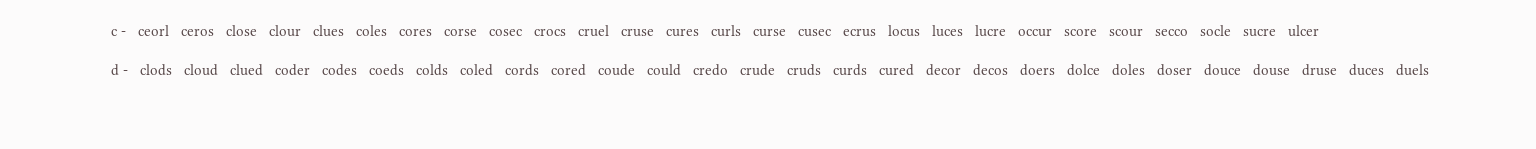c -   ceorl   ceros   close   clour   clues   coles   cores   corse   cosec   crocs   cruel   cruse   cures   curls   curse   cusec   ecrus   locus   luces   lucre   occur   score   scour   secco   socle   sucre   ulcer

d -   clods   cloud   clued   coder   codes   coeds   colds   coled   cords   cored   coude   could   credo   crude   cruds   curds   cured   decor   decos   doers   dolce   doles   doser   douce   douse   druse   duces   duels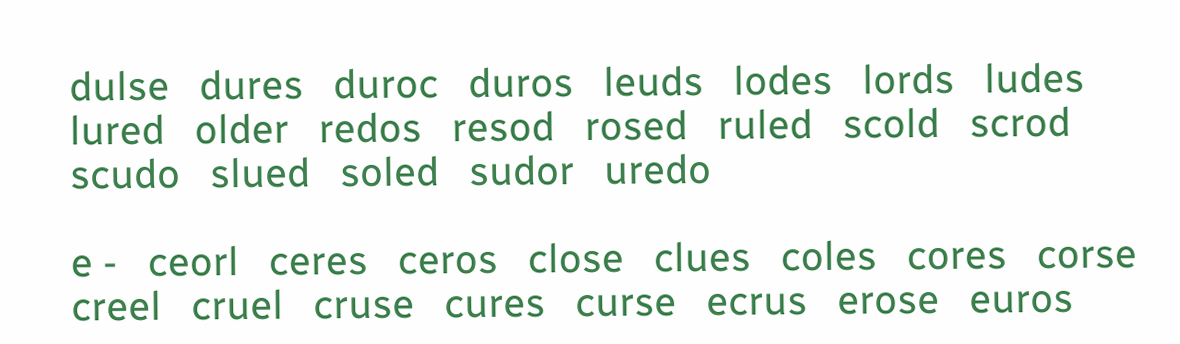dulse   dures   duroc   duros   leuds   lodes   lords   ludes   lured   older   redos   resod   rosed   ruled   scold   scrod   scudo   slued   soled   sudor   uredo

e -   ceorl   ceres   ceros   close   clues   coles   cores   corse   creel   cruel   cruse   cures   curse   ecrus   erose   euros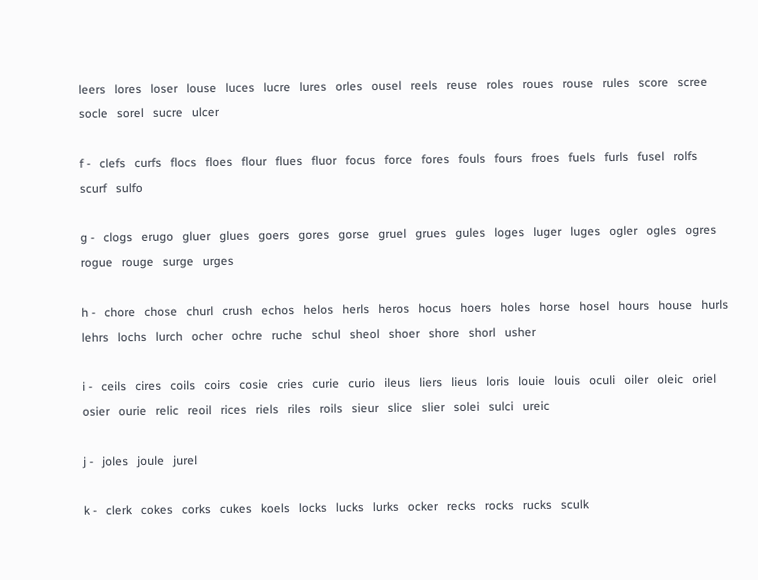leers   lores   loser   louse   luces   lucre   lures   orles   ousel   reels   reuse   roles   roues   rouse   rules   score   scree   socle   sorel   sucre   ulcer

f -   clefs   curfs   flocs   floes   flour   flues   fluor   focus   force   fores   fouls   fours   froes   fuels   furls   fusel   rolfs   scurf   sulfo

g -   clogs   erugo   gluer   glues   goers   gores   gorse   gruel   grues   gules   loges   luger   luges   ogler   ogles   ogres   rogue   rouge   surge   urges

h -   chore   chose   churl   crush   echos   helos   herls   heros   hocus   hoers   holes   horse   hosel   hours   house   hurls   lehrs   lochs   lurch   ocher   ochre   ruche   schul   sheol   shoer   shore   shorl   usher

i -   ceils   cires   coils   coirs   cosie   cries   curie   curio   ileus   liers   lieus   loris   louie   louis   oculi   oiler   oleic   oriel   osier   ourie   relic   reoil   rices   riels   riles   roils   sieur   slice   slier   solei   sulci   ureic

j -   joles   joule   jurel

k -   clerk   cokes   corks   cukes   koels   locks   lucks   lurks   ocker   recks   rocks   rucks   sculk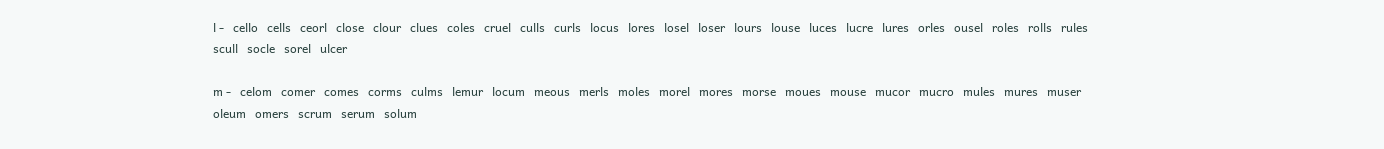l -   cello   cells   ceorl   close   clour   clues   coles   cruel   culls   curls   locus   lores   losel   loser   lours   louse   luces   lucre   lures   orles   ousel   roles   rolls   rules   scull   socle   sorel   ulcer

m -   celom   comer   comes   corms   culms   lemur   locum   meous   merls   moles   morel   mores   morse   moues   mouse   mucor   mucro   mules   mures   muser   oleum   omers   scrum   serum   solum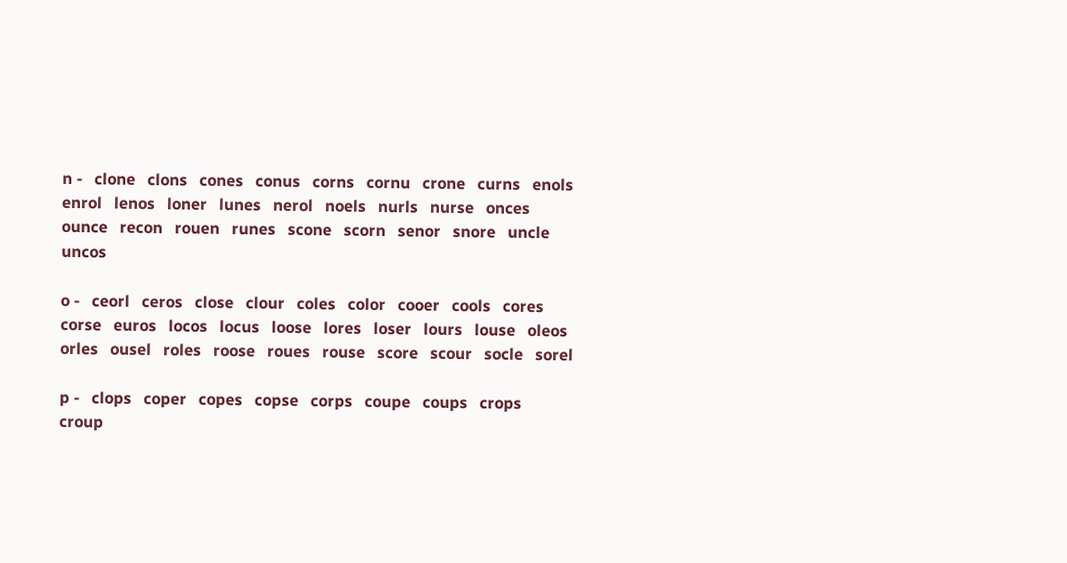n -   clone   clons   cones   conus   corns   cornu   crone   curns   enols   enrol   lenos   loner   lunes   nerol   noels   nurls   nurse   onces   ounce   recon   rouen   runes   scone   scorn   senor   snore   uncle   uncos

o -   ceorl   ceros   close   clour   coles   color   cooer   cools   cores   corse   euros   locos   locus   loose   lores   loser   lours   louse   oleos   orles   ousel   roles   roose   roues   rouse   score   scour   socle   sorel

p -   clops   coper   copes   copse   corps   coupe   coups   crops   croup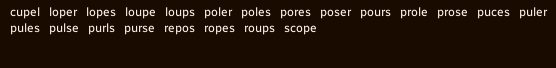cupel   loper   lopes   loupe   loups   poler   poles   pores   poser   pours   prole   prose   puces   puler   pules   pulse   purls   purse   repos   ropes   roups   scope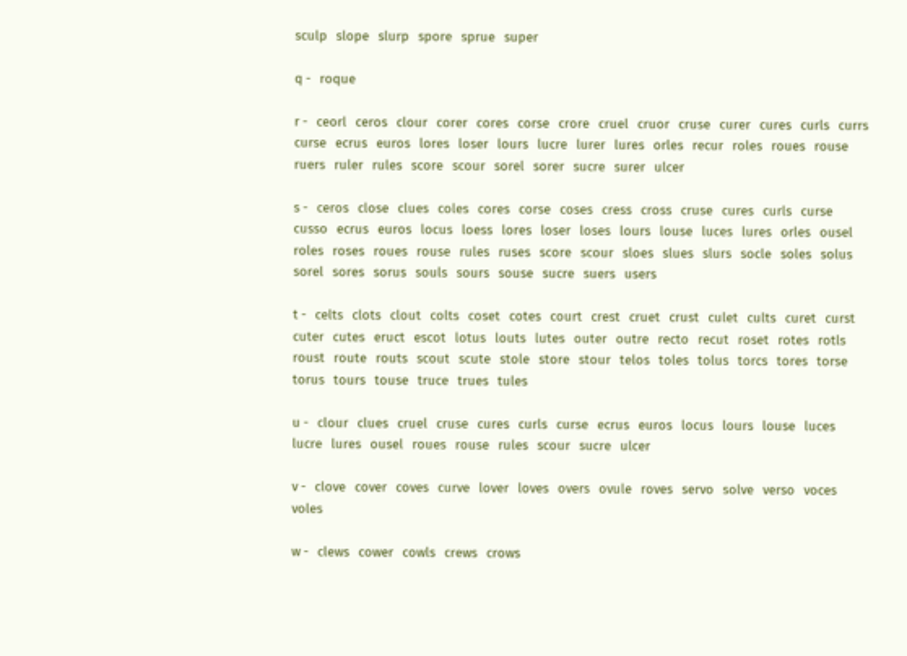sculp   slope   slurp   spore   sprue   super

q -   roque

r -   ceorl   ceros   clour   corer   cores   corse   crore   cruel   cruor   cruse   curer   cures   curls   currs   curse   ecrus   euros   lores   loser   lours   lucre   lurer   lures   orles   recur   roles   roues   rouse   ruers   ruler   rules   score   scour   sorel   sorer   sucre   surer   ulcer

s -   ceros   close   clues   coles   cores   corse   coses   cress   cross   cruse   cures   curls   curse   cusso   ecrus   euros   locus   loess   lores   loser   loses   lours   louse   luces   lures   orles   ousel   roles   roses   roues   rouse   rules   ruses   score   scour   sloes   slues   slurs   socle   soles   solus   sorel   sores   sorus   souls   sours   souse   sucre   suers   users

t -   celts   clots   clout   colts   coset   cotes   court   crest   cruet   crust   culet   cults   curet   curst   cuter   cutes   eruct   escot   lotus   louts   lutes   outer   outre   recto   recut   roset   rotes   rotls   roust   route   routs   scout   scute   stole   store   stour   telos   toles   tolus   torcs   tores   torse   torus   tours   touse   truce   trues   tules

u -   clour   clues   cruel   cruse   cures   curls   curse   ecrus   euros   locus   lours   louse   luces   lucre   lures   ousel   roues   rouse   rules   scour   sucre   ulcer

v -   clove   cover   coves   curve   lover   loves   overs   ovule   roves   servo   solve   verso   voces   voles

w -   clews   cower   cowls   crews   crows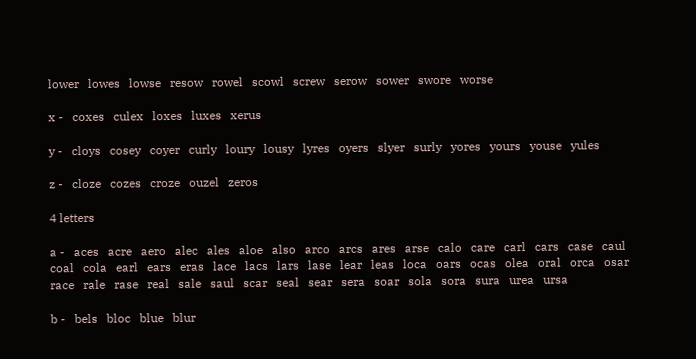lower   lowes   lowse   resow   rowel   scowl   screw   serow   sower   swore   worse

x -   coxes   culex   loxes   luxes   xerus

y -   cloys   cosey   coyer   curly   loury   lousy   lyres   oyers   slyer   surly   yores   yours   youse   yules

z -   cloze   cozes   croze   ouzel   zeros

4 letters

a -   aces   acre   aero   alec   ales   aloe   also   arco   arcs   ares   arse   calo   care   carl   cars   case   caul   coal   cola   earl   ears   eras   lace   lacs   lars   lase   lear   leas   loca   oars   ocas   olea   oral   orca   osar   race   rale   rase   real   sale   saul   scar   seal   sear   sera   soar   sola   sora   sura   urea   ursa

b -   bels   bloc   blue   blur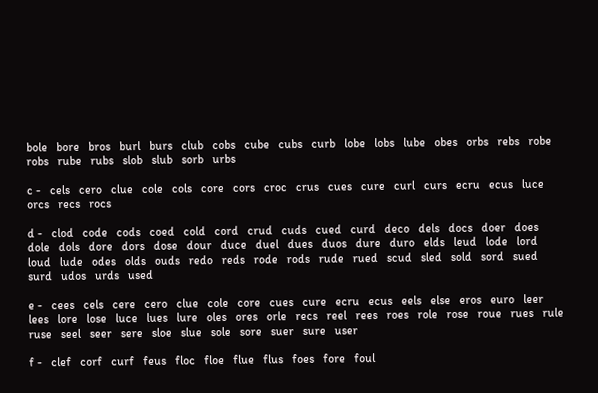bole   bore   bros   burl   burs   club   cobs   cube   cubs   curb   lobe   lobs   lube   obes   orbs   rebs   robe   robs   rube   rubs   slob   slub   sorb   urbs

c -   cels   cero   clue   cole   cols   core   cors   croc   crus   cues   cure   curl   curs   ecru   ecus   luce   orcs   recs   rocs

d -   clod   code   cods   coed   cold   cord   crud   cuds   cued   curd   deco   dels   docs   doer   does   dole   dols   dore   dors   dose   dour   duce   duel   dues   duos   dure   duro   elds   leud   lode   lord   loud   lude   odes   olds   ouds   redo   reds   rode   rods   rude   rued   scud   sled   sold   sord   sued   surd   udos   urds   used

e -   cees   cels   cere   cero   clue   cole   core   cues   cure   ecru   ecus   eels   else   eros   euro   leer   lees   lore   lose   luce   lues   lure   oles   ores   orle   recs   reel   rees   roes   role   rose   roue   rues   rule   ruse   seel   seer   sere   sloe   slue   sole   sore   suer   sure   user

f -   clef   corf   curf   feus   floc   floe   flue   flus   foes   fore   foul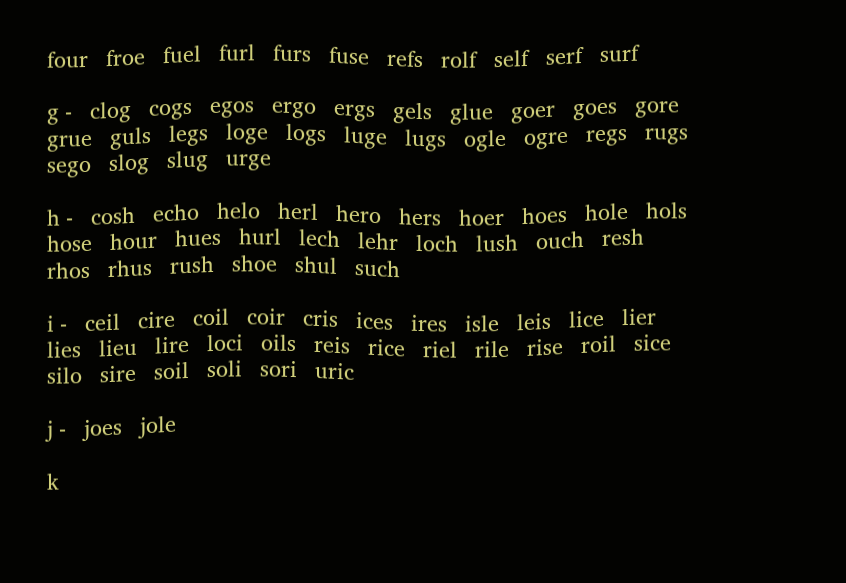four   froe   fuel   furl   furs   fuse   refs   rolf   self   serf   surf

g -   clog   cogs   egos   ergo   ergs   gels   glue   goer   goes   gore   grue   guls   legs   loge   logs   luge   lugs   ogle   ogre   regs   rugs   sego   slog   slug   urge

h -   cosh   echo   helo   herl   hero   hers   hoer   hoes   hole   hols   hose   hour   hues   hurl   lech   lehr   loch   lush   ouch   resh   rhos   rhus   rush   shoe   shul   such

i -   ceil   cire   coil   coir   cris   ices   ires   isle   leis   lice   lier   lies   lieu   lire   loci   oils   reis   rice   riel   rile   rise   roil   sice   silo   sire   soil   soli   sori   uric

j -   joes   jole

k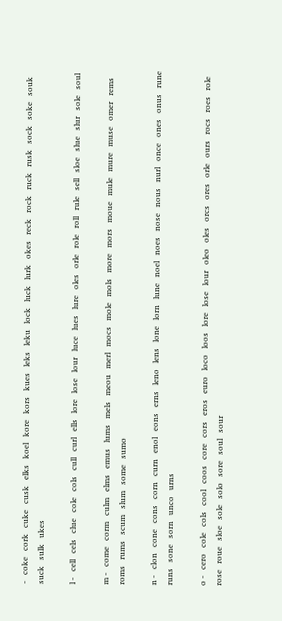-   coke   cork   cuke   cusk   elks   koel   kore   kors   kues   leks   leku   lock   luck   lurk   okes   reck   rock   ruck   rusk   sock   soke   souk   suck   sulk   ukes

l -   cell   cels   clue   cole   cols   cull   curl   ells   lore   lose   lour   luce   lues   lure   oles   orle   role   roll   rule   sell   sloe   slue   slur   sole   soul

m -   come   corm   culm   elms   emus   lums   mels   meou   merl   mocs   mole   mols   more   mors   moue   mule   mure   muse   omer   rems   roms   rums   scum   slum   some   sumo

n -   clon   cone   cons   corn   curn   enol   eons   erns   leno   lens   lone   lorn   lune   noel   noes   nose   nous   nurl   once   ones   onus   rune   runs   sone   sorn   unco   urns

o -   cero   cole   cols   cool   coos   core   cors   eros   euro   loco   loos   lore   lose   lour   oleo   oles   orcs   ores   orle   ours   rocs   roes   role   rose   roue   sloe   sole   solo   sore   soul   sour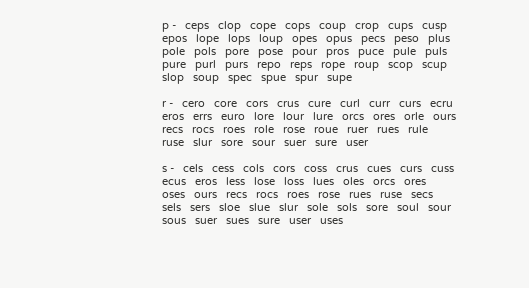p -   ceps   clop   cope   cops   coup   crop   cups   cusp   epos   lope   lops   loup   opes   opus   pecs   peso   plus   pole   pols   pore   pose   pour   pros   puce   pule   puls   pure   purl   purs   repo   reps   rope   roup   scop   scup   slop   soup   spec   spue   spur   supe

r -   cero   core   cors   crus   cure   curl   curr   curs   ecru   eros   errs   euro   lore   lour   lure   orcs   ores   orle   ours   recs   rocs   roes   role   rose   roue   ruer   rues   rule   ruse   slur   sore   sour   suer   sure   user

s -   cels   cess   cols   cors   coss   crus   cues   curs   cuss   ecus   eros   less   lose   loss   lues   oles   orcs   ores   oses   ours   recs   rocs   roes   rose   rues   ruse   secs   sels   sers   sloe   slue   slur   sole   sols   sore   soul   sour   sous   suer   sues   sure   user   uses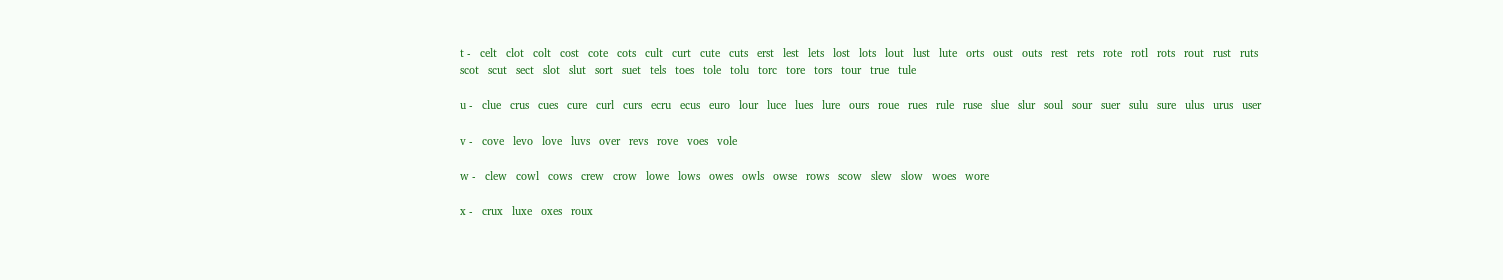t -   celt   clot   colt   cost   cote   cots   cult   curt   cute   cuts   erst   lest   lets   lost   lots   lout   lust   lute   orts   oust   outs   rest   rets   rote   rotl   rots   rout   rust   ruts   scot   scut   sect   slot   slut   sort   suet   tels   toes   tole   tolu   torc   tore   tors   tour   true   tule

u -   clue   crus   cues   cure   curl   curs   ecru   ecus   euro   lour   luce   lues   lure   ours   roue   rues   rule   ruse   slue   slur   soul   sour   suer   sulu   sure   ulus   urus   user

v -   cove   levo   love   luvs   over   revs   rove   voes   vole

w -   clew   cowl   cows   crew   crow   lowe   lows   owes   owls   owse   rows   scow   slew   slow   woes   wore

x -   crux   luxe   oxes   roux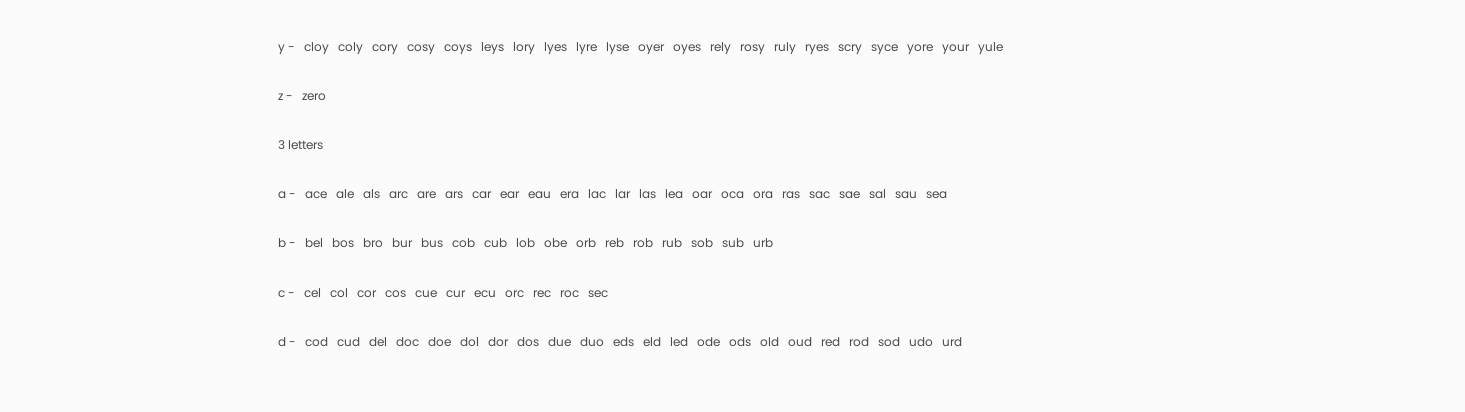y -   cloy   coly   cory   cosy   coys   leys   lory   lyes   lyre   lyse   oyer   oyes   rely   rosy   ruly   ryes   scry   syce   yore   your   yule

z -   zero

3 letters

a -   ace   ale   als   arc   are   ars   car   ear   eau   era   lac   lar   las   lea   oar   oca   ora   ras   sac   sae   sal   sau   sea

b -   bel   bos   bro   bur   bus   cob   cub   lob   obe   orb   reb   rob   rub   sob   sub   urb

c -   cel   col   cor   cos   cue   cur   ecu   orc   rec   roc   sec

d -   cod   cud   del   doc   doe   dol   dor   dos   due   duo   eds   eld   led   ode   ods   old   oud   red   rod   sod   udo   urd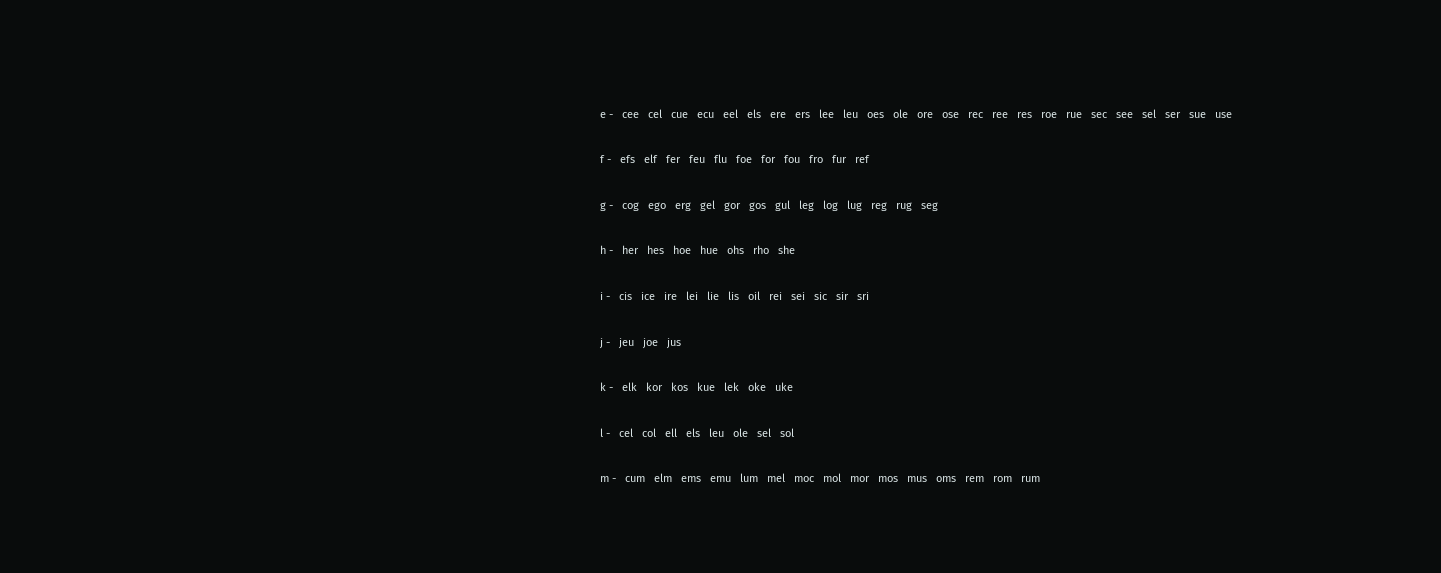e -   cee   cel   cue   ecu   eel   els   ere   ers   lee   leu   oes   ole   ore   ose   rec   ree   res   roe   rue   sec   see   sel   ser   sue   use

f -   efs   elf   fer   feu   flu   foe   for   fou   fro   fur   ref

g -   cog   ego   erg   gel   gor   gos   gul   leg   log   lug   reg   rug   seg

h -   her   hes   hoe   hue   ohs   rho   she

i -   cis   ice   ire   lei   lie   lis   oil   rei   sei   sic   sir   sri

j -   jeu   joe   jus

k -   elk   kor   kos   kue   lek   oke   uke

l -   cel   col   ell   els   leu   ole   sel   sol

m -   cum   elm   ems   emu   lum   mel   moc   mol   mor   mos   mus   oms   rem   rom   rum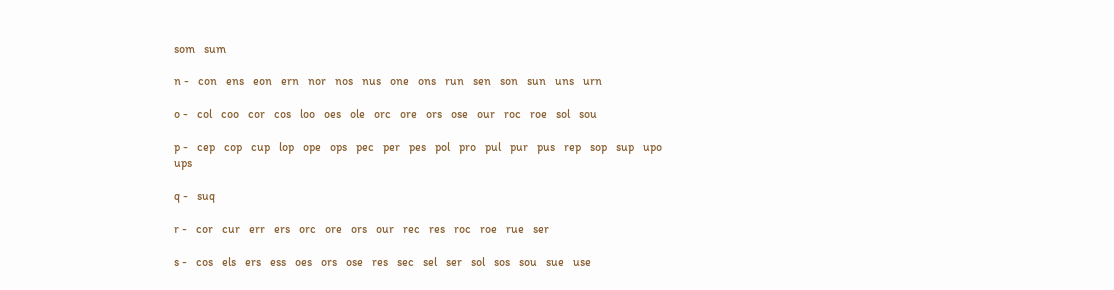som   sum

n -   con   ens   eon   ern   nor   nos   nus   one   ons   run   sen   son   sun   uns   urn

o -   col   coo   cor   cos   loo   oes   ole   orc   ore   ors   ose   our   roc   roe   sol   sou

p -   cep   cop   cup   lop   ope   ops   pec   per   pes   pol   pro   pul   pur   pus   rep   sop   sup   upo   ups

q -   suq

r -   cor   cur   err   ers   orc   ore   ors   our   rec   res   roc   roe   rue   ser

s -   cos   els   ers   ess   oes   ors   ose   res   sec   sel   ser   sol   sos   sou   sue   use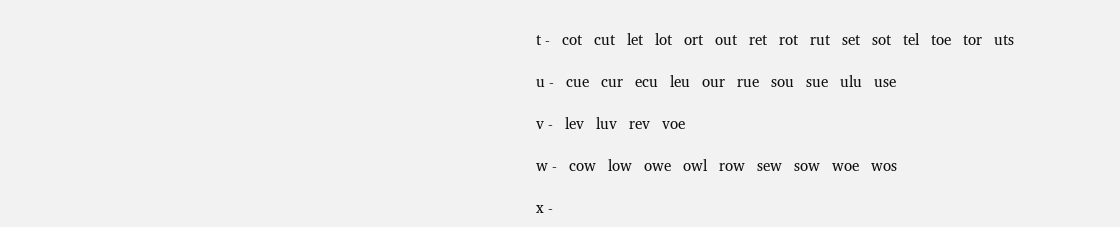t -   cot   cut   let   lot   ort   out   ret   rot   rut   set   sot   tel   toe   tor   uts

u -   cue   cur   ecu   leu   our   rue   sou   sue   ulu   use

v -   lev   luv   rev   voe

w -   cow   low   owe   owl   row   sew   sow   woe   wos

x -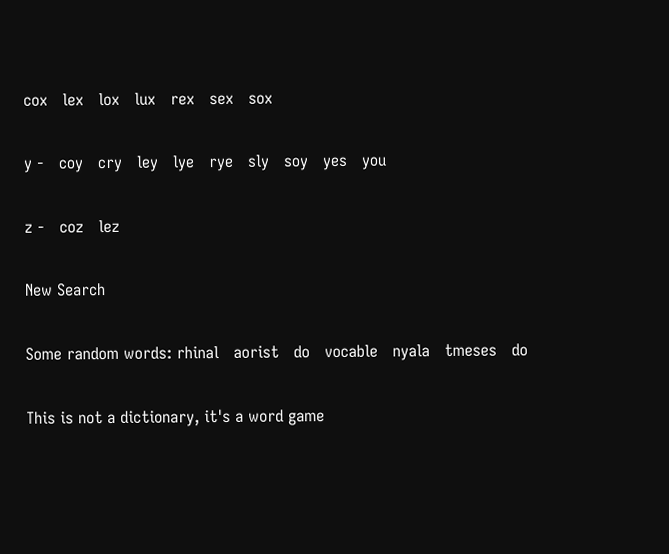cox   lex   lox   lux   rex   sex   sox

y -   coy   cry   ley   lye   rye   sly   soy   yes   you

z -   coz   lez

New Search

Some random words: rhinal   aorist   do   vocable   nyala   tmeses   do

This is not a dictionary, it's a word game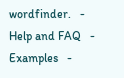wordfinder.   -   Help and FAQ   -   Examples   -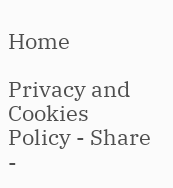Home

Privacy and Cookies Policy - Share -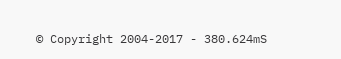© Copyright 2004-2017 - 380.624mS